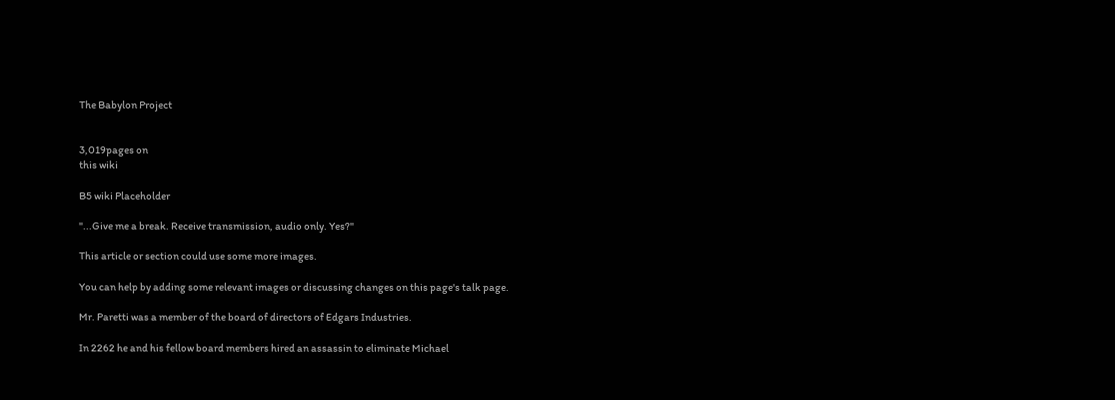The Babylon Project


3,019pages on
this wiki

B5 wiki Placeholder

"...Give me a break. Receive transmission, audio only. Yes?"

This article or section could use some more images.

You can help by adding some relevant images or discussing changes on this page's talk page.

Mr. Paretti was a member of the board of directors of Edgars Industries.

In 2262 he and his fellow board members hired an assassin to eliminate Michael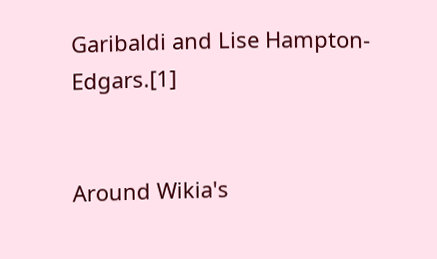Garibaldi and Lise Hampton-Edgars.[1]


Around Wikia's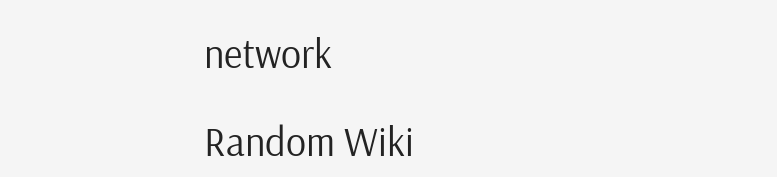network

Random Wiki